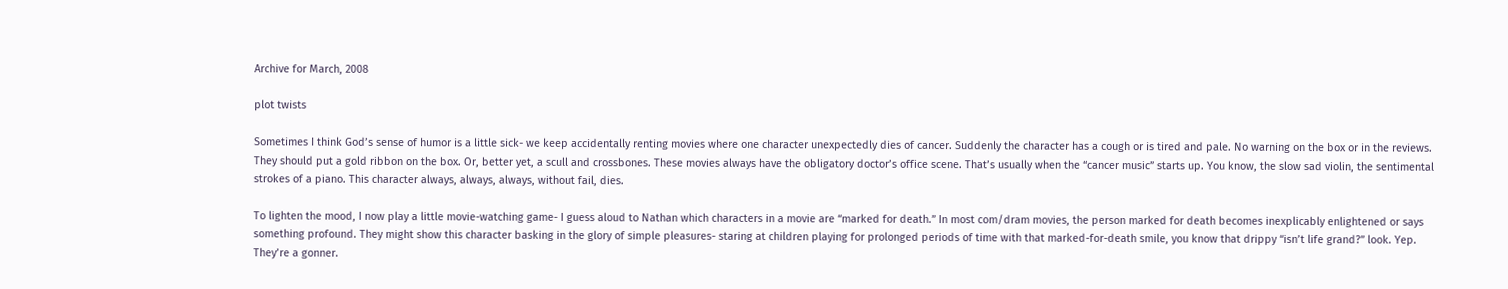Archive for March, 2008

plot twists

Sometimes I think God’s sense of humor is a little sick- we keep accidentally renting movies where one character unexpectedly dies of cancer. Suddenly the character has a cough or is tired and pale. No warning on the box or in the reviews. They should put a gold ribbon on the box. Or, better yet, a scull and crossbones. These movies always have the obligatory doctor’s office scene. That’s usually when the “cancer music” starts up. You know, the slow sad violin, the sentimental strokes of a piano. This character always, always, always, without fail, dies.

To lighten the mood, I now play a little movie-watching game- I guess aloud to Nathan which characters in a movie are “marked for death.” In most com/dram movies, the person marked for death becomes inexplicably enlightened or says something profound. They might show this character basking in the glory of simple pleasures- staring at children playing for prolonged periods of time with that marked-for-death smile, you know that drippy “isn’t life grand?” look. Yep. They’re a gonner.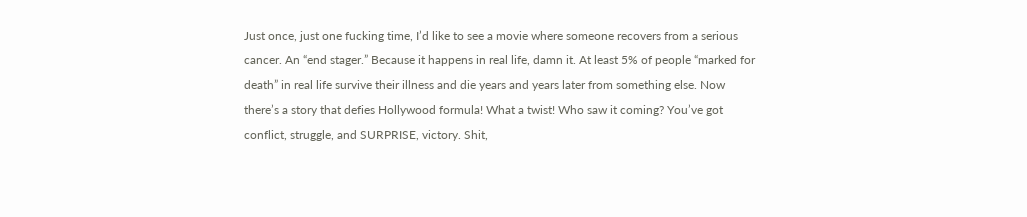Just once, just one fucking time, I’d like to see a movie where someone recovers from a serious cancer. An “end stager.” Because it happens in real life, damn it. At least 5% of people “marked for death” in real life survive their illness and die years and years later from something else. Now there’s a story that defies Hollywood formula! What a twist! Who saw it coming? You’ve got conflict, struggle, and SURPRISE, victory. Shit,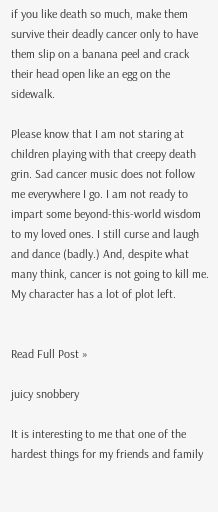if you like death so much, make them survive their deadly cancer only to have them slip on a banana peel and crack their head open like an egg on the sidewalk.

Please know that I am not staring at children playing with that creepy death grin. Sad cancer music does not follow me everywhere I go. I am not ready to impart some beyond-this-world wisdom to my loved ones. I still curse and laugh and dance (badly.) And, despite what many think, cancer is not going to kill me. My character has a lot of plot left.


Read Full Post »

juicy snobbery

It is interesting to me that one of the hardest things for my friends and family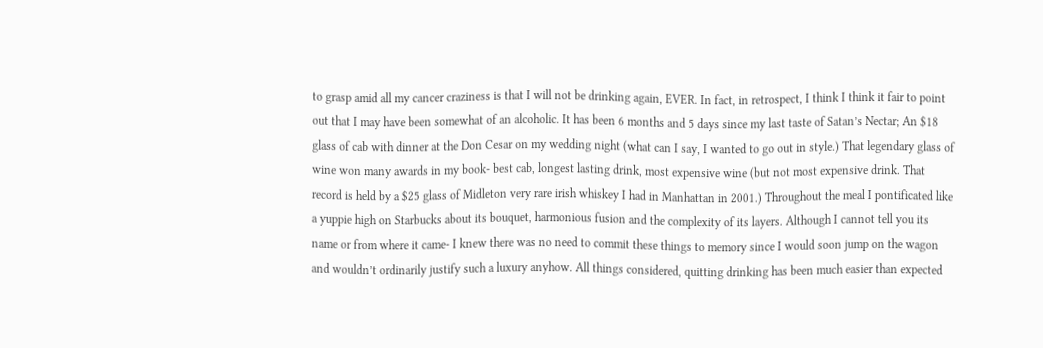to grasp amid all my cancer craziness is that I will not be drinking again, EVER. In fact, in retrospect, I think I think it fair to point out that I may have been somewhat of an alcoholic. It has been 6 months and 5 days since my last taste of Satan’s Nectar; An $18 glass of cab with dinner at the Don Cesar on my wedding night (what can I say, I wanted to go out in style.) That legendary glass of wine won many awards in my book- best cab, longest lasting drink, most expensive wine (but not most expensive drink. That record is held by a $25 glass of Midleton very rare irish whiskey I had in Manhattan in 2001.) Throughout the meal I pontificated like a yuppie high on Starbucks about its bouquet, harmonious fusion and the complexity of its layers. Although I cannot tell you its name or from where it came- I knew there was no need to commit these things to memory since I would soon jump on the wagon and wouldn’t ordinarily justify such a luxury anyhow. All things considered, quitting drinking has been much easier than expected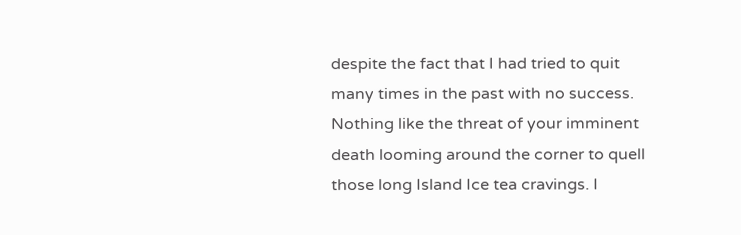despite the fact that I had tried to quit many times in the past with no success. Nothing like the threat of your imminent death looming around the corner to quell those long Island Ice tea cravings. I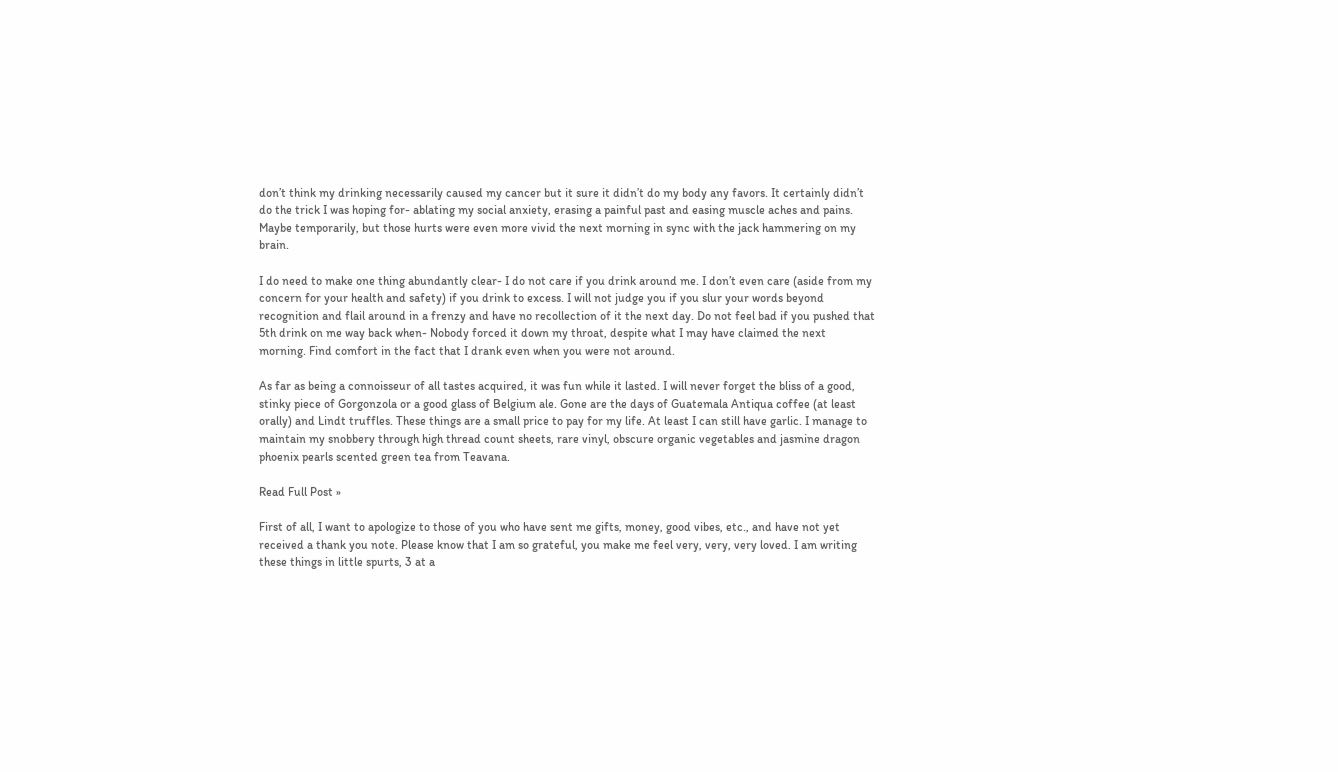don’t think my drinking necessarily caused my cancer but it sure it didn’t do my body any favors. It certainly didn’t do the trick I was hoping for- ablating my social anxiety, erasing a painful past and easing muscle aches and pains. Maybe temporarily, but those hurts were even more vivid the next morning in sync with the jack hammering on my brain.

I do need to make one thing abundantly clear- I do not care if you drink around me. I don’t even care (aside from my concern for your health and safety) if you drink to excess. I will not judge you if you slur your words beyond recognition and flail around in a frenzy and have no recollection of it the next day. Do not feel bad if you pushed that 5th drink on me way back when- Nobody forced it down my throat, despite what I may have claimed the next morning. Find comfort in the fact that I drank even when you were not around.

As far as being a connoisseur of all tastes acquired, it was fun while it lasted. I will never forget the bliss of a good, stinky piece of Gorgonzola or a good glass of Belgium ale. Gone are the days of Guatemala Antiqua coffee (at least orally) and Lindt truffles. These things are a small price to pay for my life. At least I can still have garlic. I manage to maintain my snobbery through high thread count sheets, rare vinyl, obscure organic vegetables and jasmine dragon phoenix pearls scented green tea from Teavana.

Read Full Post »

First of all, I want to apologize to those of you who have sent me gifts, money, good vibes, etc., and have not yet received a thank you note. Please know that I am so grateful, you make me feel very, very, very loved. I am writing these things in little spurts, 3 at a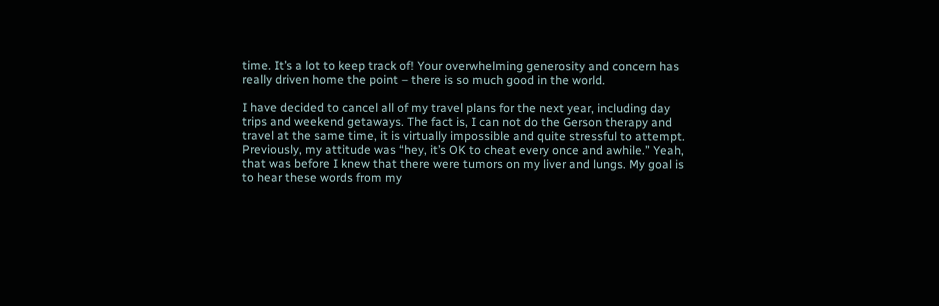time. It’s a lot to keep track of! Your overwhelming generosity and concern has really driven home the point – there is so much good in the world.

I have decided to cancel all of my travel plans for the next year, including day trips and weekend getaways. The fact is, I can not do the Gerson therapy and travel at the same time, it is virtually impossible and quite stressful to attempt. Previously, my attitude was “hey, it’s OK to cheat every once and awhile.” Yeah, that was before I knew that there were tumors on my liver and lungs. My goal is to hear these words from my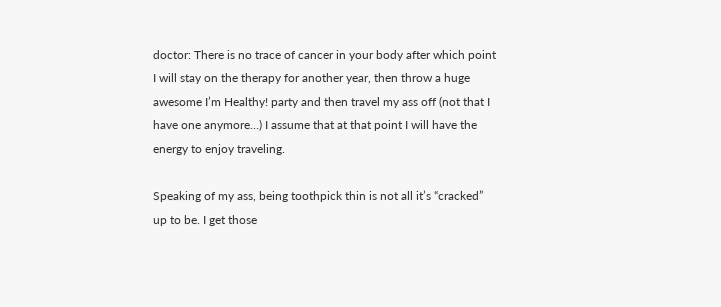doctor: There is no trace of cancer in your body after which point I will stay on the therapy for another year, then throw a huge awesome I’m Healthy! party and then travel my ass off (not that I have one anymore…) I assume that at that point I will have the energy to enjoy traveling.

Speaking of my ass, being toothpick thin is not all it’s “cracked” up to be. I get those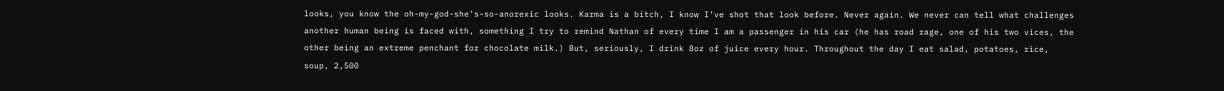looks, you know the oh-my-god-she’s-so-anorexic looks. Karma is a bitch, I know I’ve shot that look before. Never again. We never can tell what challenges another human being is faced with, something I try to remind Nathan of every time I am a passenger in his car (he has road rage, one of his two vices, the other being an extreme penchant for chocolate milk.) But, seriously, I drink 8oz of juice every hour. Throughout the day I eat salad, potatoes, rice, soup, 2,500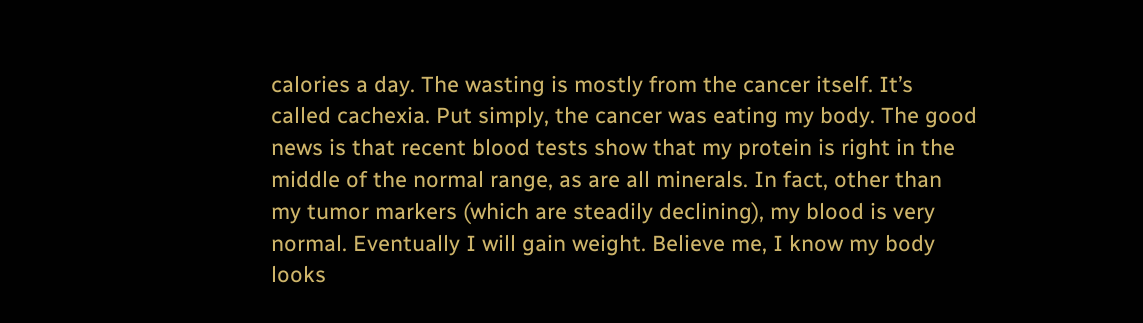calories a day. The wasting is mostly from the cancer itself. It’s called cachexia. Put simply, the cancer was eating my body. The good news is that recent blood tests show that my protein is right in the middle of the normal range, as are all minerals. In fact, other than my tumor markers (which are steadily declining), my blood is very normal. Eventually I will gain weight. Believe me, I know my body looks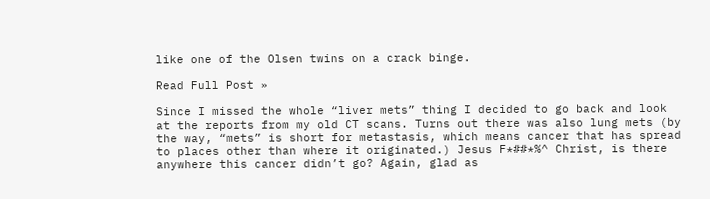like one of the Olsen twins on a crack binge.

Read Full Post »

Since I missed the whole “liver mets” thing I decided to go back and look at the reports from my old CT scans. Turns out there was also lung mets (by the way, “mets” is short for metastasis, which means cancer that has spread to places other than where it originated.) Jesus F*##*%^ Christ, is there anywhere this cancer didn’t go? Again, glad as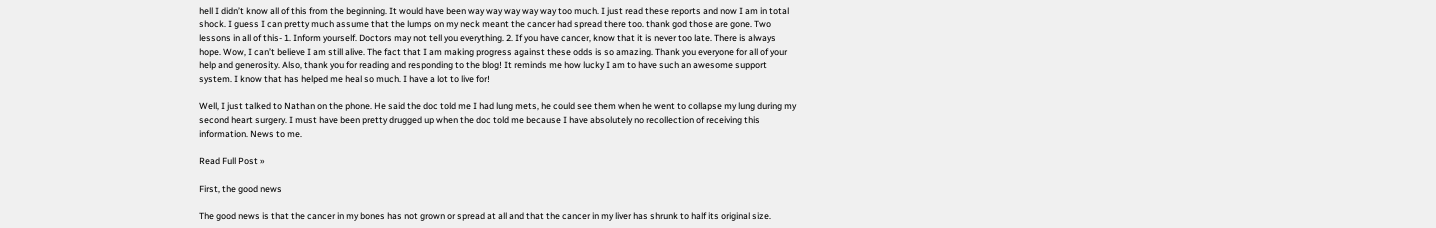hell I didn’t know all of this from the beginning. It would have been way way way way way too much. I just read these reports and now I am in total shock. I guess I can pretty much assume that the lumps on my neck meant the cancer had spread there too. thank god those are gone. Two lessons in all of this- 1. Inform yourself. Doctors may not tell you everything. 2. If you have cancer, know that it is never too late. There is always hope. Wow, I can’t believe I am still alive. The fact that I am making progress against these odds is so amazing. Thank you everyone for all of your help and generosity. Also, thank you for reading and responding to the blog! It reminds me how lucky I am to have such an awesome support system. I know that has helped me heal so much. I have a lot to live for!

Well, I just talked to Nathan on the phone. He said the doc told me I had lung mets, he could see them when he went to collapse my lung during my second heart surgery. I must have been pretty drugged up when the doc told me because I have absolutely no recollection of receiving this information. News to me.

Read Full Post »

First, the good news

The good news is that the cancer in my bones has not grown or spread at all and that the cancer in my liver has shrunk to half its original size.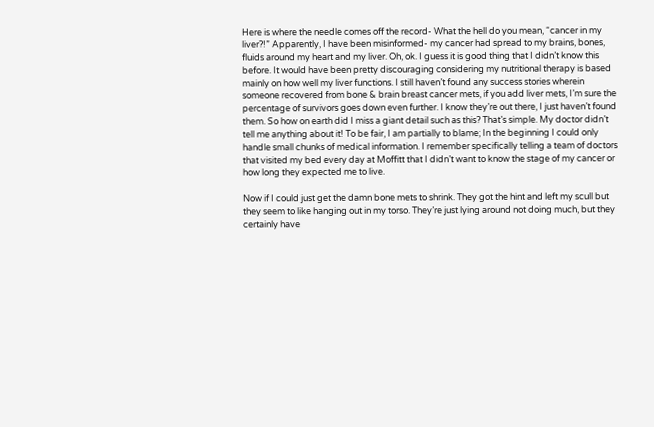Here is where the needle comes off the record- What the hell do you mean, “cancer in my liver?!” Apparently, I have been misinformed- my cancer had spread to my brains, bones, fluids around my heart and my liver. Oh, ok. I guess it is good thing that I didn’t know this before. It would have been pretty discouraging considering my nutritional therapy is based mainly on how well my liver functions. I still haven’t found any success stories wherein someone recovered from bone & brain breast cancer mets, if you add liver mets, I’m sure the percentage of survivors goes down even further. I know they’re out there, I just haven’t found them. So how on earth did I miss a giant detail such as this? That’s simple. My doctor didn’t tell me anything about it! To be fair, I am partially to blame; In the beginning I could only handle small chunks of medical information. I remember specifically telling a team of doctors that visited my bed every day at Moffitt that I didn’t want to know the stage of my cancer or how long they expected me to live.

Now if I could just get the damn bone mets to shrink. They got the hint and left my scull but they seem to like hanging out in my torso. They’re just lying around not doing much, but they certainly have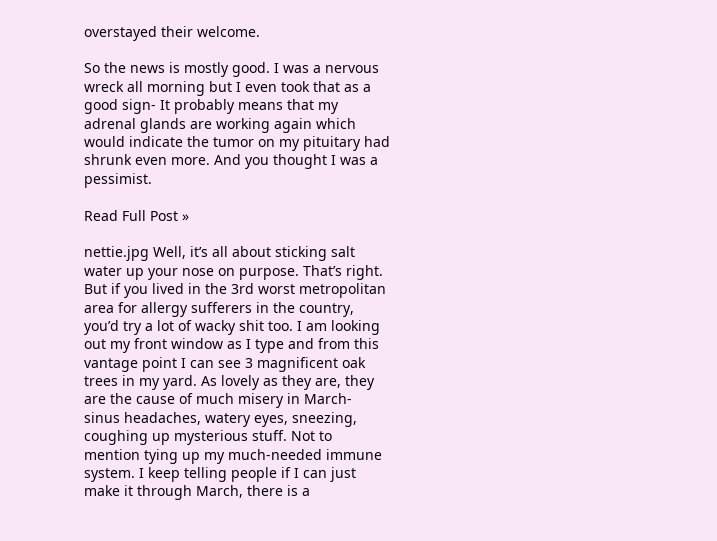overstayed their welcome.

So the news is mostly good. I was a nervous wreck all morning but I even took that as a good sign- It probably means that my adrenal glands are working again which would indicate the tumor on my pituitary had shrunk even more. And you thought I was a pessimist.

Read Full Post »

nettie.jpg Well, it’s all about sticking salt water up your nose on purpose. That’s right. But if you lived in the 3rd worst metropolitan area for allergy sufferers in the country, you’d try a lot of wacky shit too. I am looking out my front window as I type and from this vantage point I can see 3 magnificent oak trees in my yard. As lovely as they are, they are the cause of much misery in March- sinus headaches, watery eyes, sneezing, coughing up mysterious stuff. Not to mention tying up my much-needed immune system. I keep telling people if I can just make it through March, there is a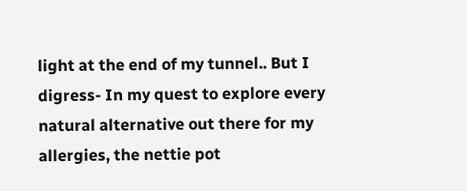light at the end of my tunnel.. But I digress- In my quest to explore every natural alternative out there for my allergies, the nettie pot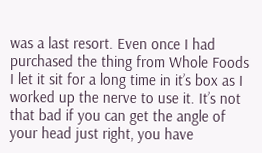was a last resort. Even once I had purchased the thing from Whole Foods I let it sit for a long time in it’s box as I worked up the nerve to use it. It’s not that bad if you can get the angle of your head just right, you have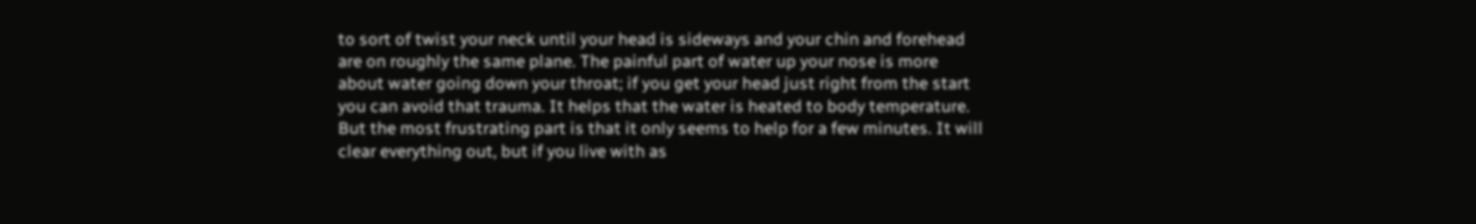to sort of twist your neck until your head is sideways and your chin and forehead are on roughly the same plane. The painful part of water up your nose is more about water going down your throat; if you get your head just right from the start you can avoid that trauma. It helps that the water is heated to body temperature. But the most frustrating part is that it only seems to help for a few minutes. It will clear everything out, but if you live with as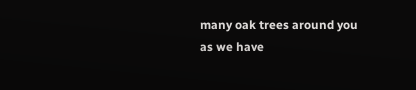many oak trees around you as we have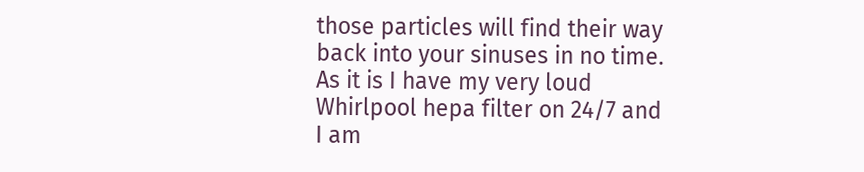those particles will find their way back into your sinuses in no time. As it is I have my very loud Whirlpool hepa filter on 24/7 and I am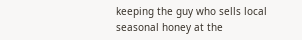keeping the guy who sells local seasonal honey at the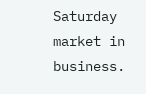Saturday market in business.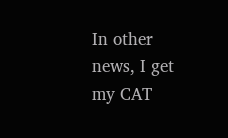In other news, I get my CAT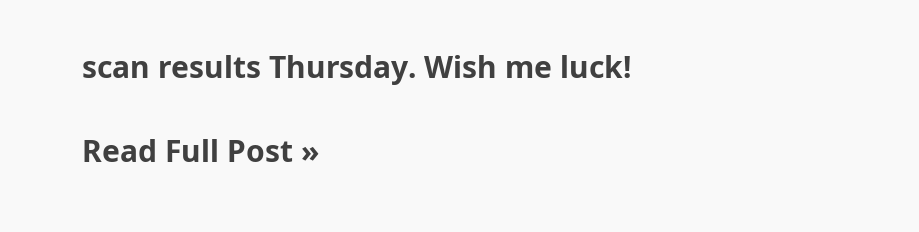scan results Thursday. Wish me luck!

Read Full Post »